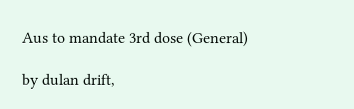Aus to mandate 3rd dose (General)

by dulan drift,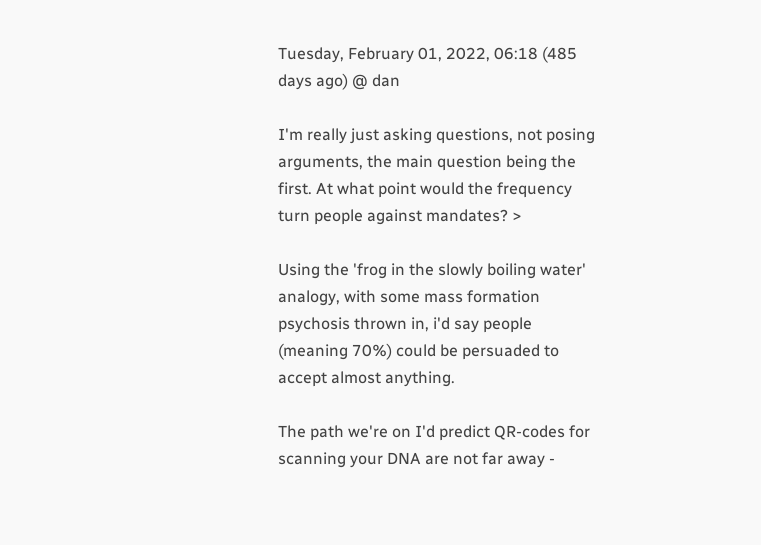Tuesday, February 01, 2022, 06:18 (485 days ago) @ dan

I'm really just asking questions, not posing arguments, the main question being the first. At what point would the frequency turn people against mandates? >

Using the 'frog in the slowly boiling water' analogy, with some mass formation psychosis thrown in, i'd say people (meaning 70%) could be persuaded to accept almost anything.

The path we're on I'd predict QR-codes for scanning your DNA are not far away -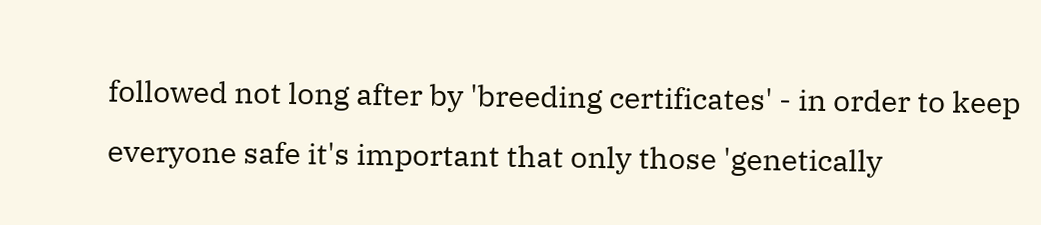followed not long after by 'breeding certificates' - in order to keep everyone safe it's important that only those 'genetically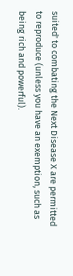suited' to combating the Next Disease X are permitted to reproduce (unless you have an exemption, such as being rich and powerful).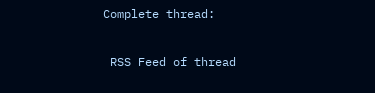Complete thread:

 RSS Feed of thread